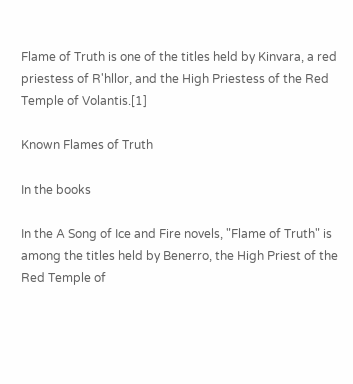Flame of Truth is one of the titles held by Kinvara, a red priestess of R'hllor, and the High Priestess of the Red Temple of Volantis.[1]

Known Flames of Truth

In the books

In the A Song of Ice and Fire novels, "Flame of Truth" is among the titles held by Benerro, the High Priest of the Red Temple of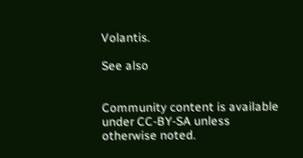Volantis.

See also


Community content is available under CC-BY-SA unless otherwise noted.